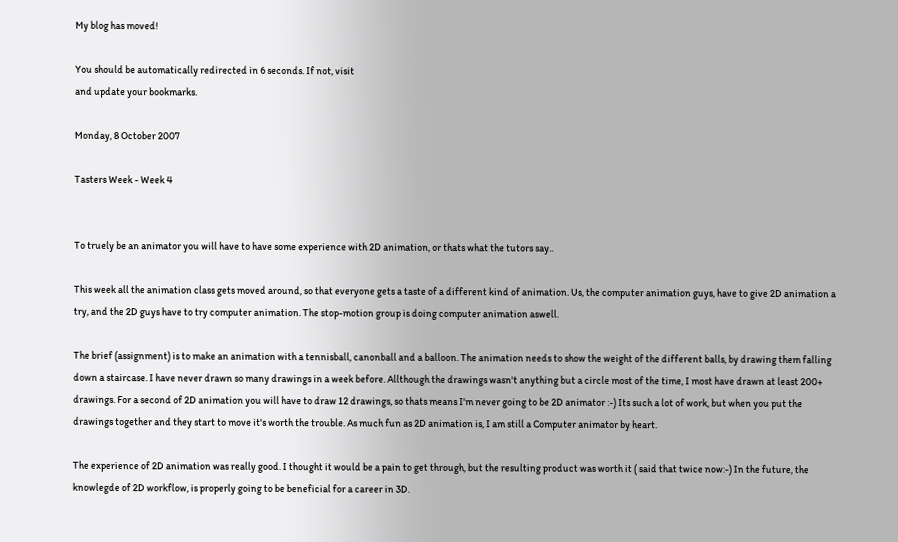My blog has moved!

You should be automatically redirected in 6 seconds. If not, visit
and update your bookmarks.

Monday, 8 October 2007

Tasters Week - Week 4


To truely be an animator you will have to have some experience with 2D animation, or thats what the tutors say..

This week all the animation class gets moved around, so that everyone gets a taste of a different kind of animation. Us, the computer animation guys, have to give 2D animation a try, and the 2D guys have to try computer animation. The stop-motion group is doing computer animation aswell.

The brief (assignment) is to make an animation with a tennisball, canonball and a balloon. The animation needs to show the weight of the different balls, by drawing them falling down a staircase. I have never drawn so many drawings in a week before. Allthough the drawings wasn't anything but a circle most of the time, I most have drawn at least 200+ drawings. For a second of 2D animation you will have to draw 12 drawings, so thats means I'm never going to be 2D animator :-) Its such a lot of work, but when you put the drawings together and they start to move it's worth the trouble. As much fun as 2D animation is, I am still a Computer animator by heart.

The experience of 2D animation was really good. I thought it would be a pain to get through, but the resulting product was worth it ( said that twice now:-) In the future, the knowlegde of 2D workflow, is properly going to be beneficial for a career in 3D.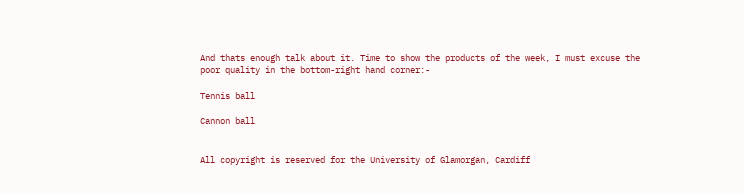And thats enough talk about it. Time to show the products of the week, I must excuse the poor quality in the bottom-right hand corner:-

Tennis ball

Cannon ball


All copyright is reserved for the University of Glamorgan, Cardiff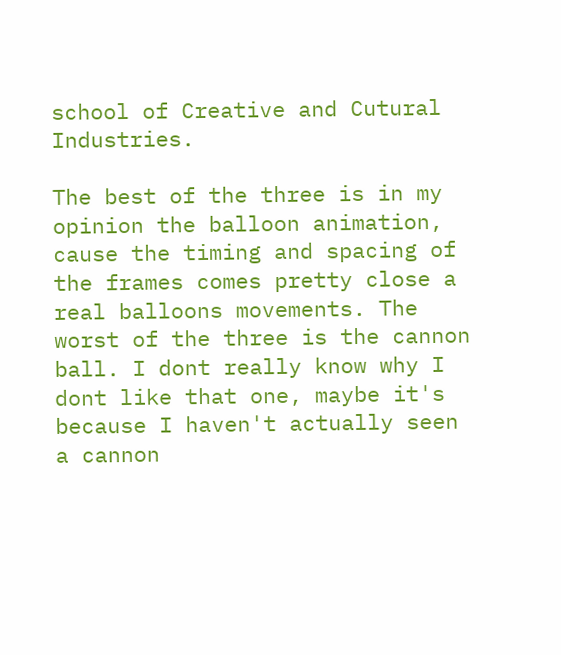school of Creative and Cutural Industries.

The best of the three is in my opinion the balloon animation, cause the timing and spacing of the frames comes pretty close a real balloons movements. The worst of the three is the cannon ball. I dont really know why I dont like that one, maybe it's because I haven't actually seen a cannon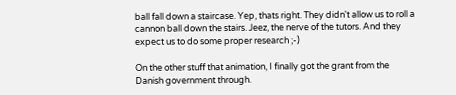ball fall down a staircase. Yep, thats right. They didn't allow us to roll a cannon ball down the stairs. Jeez, the nerve of the tutors. And they expect us to do some proper research ;-)

On the other stuff that animation, I finally got the grant from the Danish government through.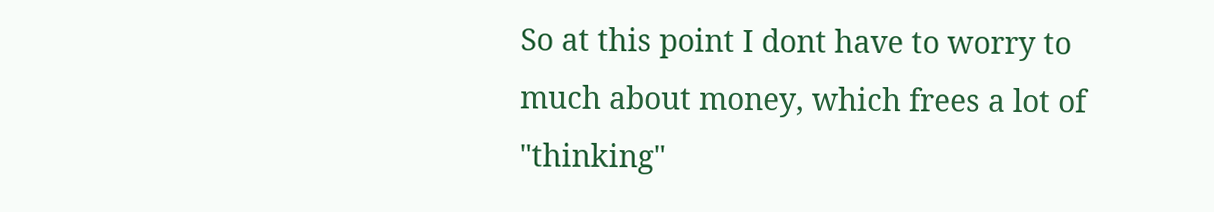So at this point I dont have to worry to much about money, which frees a lot of "thinking"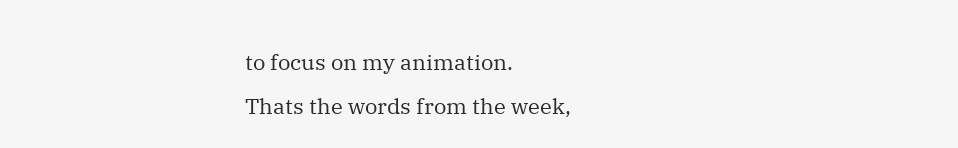to focus on my animation.
Thats the words from the week,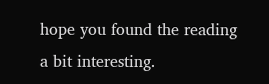hope you found the reading a bit interesting.